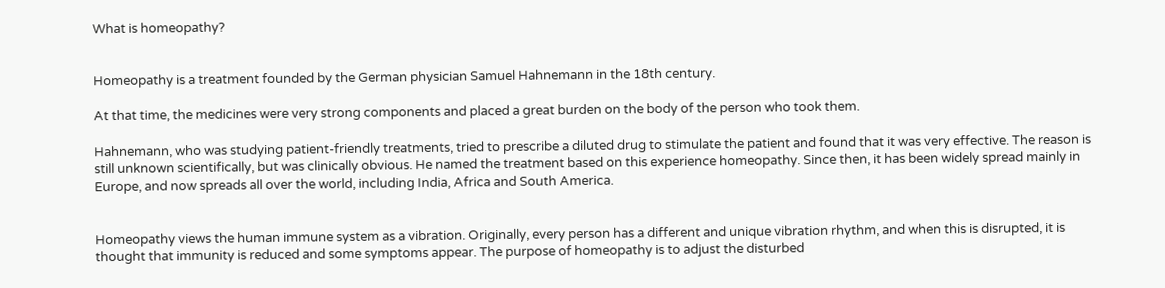What is homeopathy?


Homeopathy is a treatment founded by the German physician Samuel Hahnemann in the 18th century.

At that time, the medicines were very strong components and placed a great burden on the body of the person who took them.

Hahnemann, who was studying patient-friendly treatments, tried to prescribe a diluted drug to stimulate the patient and found that it was very effective. The reason is still unknown scientifically, but was clinically obvious. He named the treatment based on this experience homeopathy. Since then, it has been widely spread mainly in Europe, and now spreads all over the world, including India, Africa and South America.


Homeopathy views the human immune system as a vibration. Originally, every person has a different and unique vibration rhythm, and when this is disrupted, it is thought that immunity is reduced and some symptoms appear. The purpose of homeopathy is to adjust the disturbed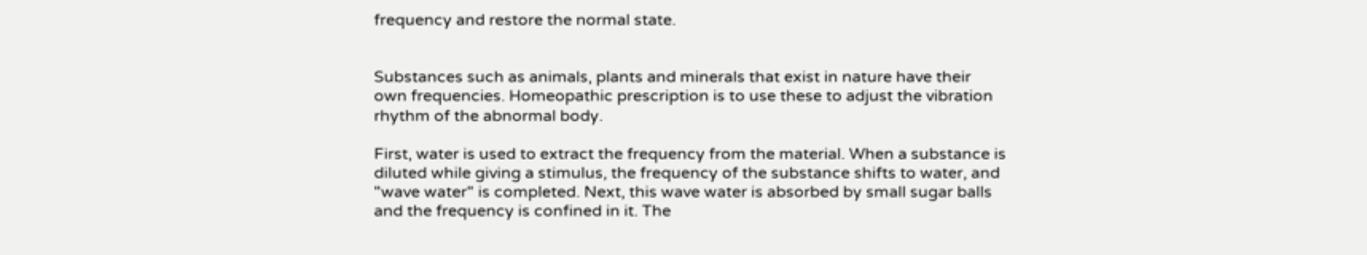frequency and restore the normal state.


Substances such as animals, plants and minerals that exist in nature have their own frequencies. Homeopathic prescription is to use these to adjust the vibration rhythm of the abnormal body.

First, water is used to extract the frequency from the material. When a substance is diluted while giving a stimulus, the frequency of the substance shifts to water, and "wave water" is completed. Next, this wave water is absorbed by small sugar balls and the frequency is confined in it. The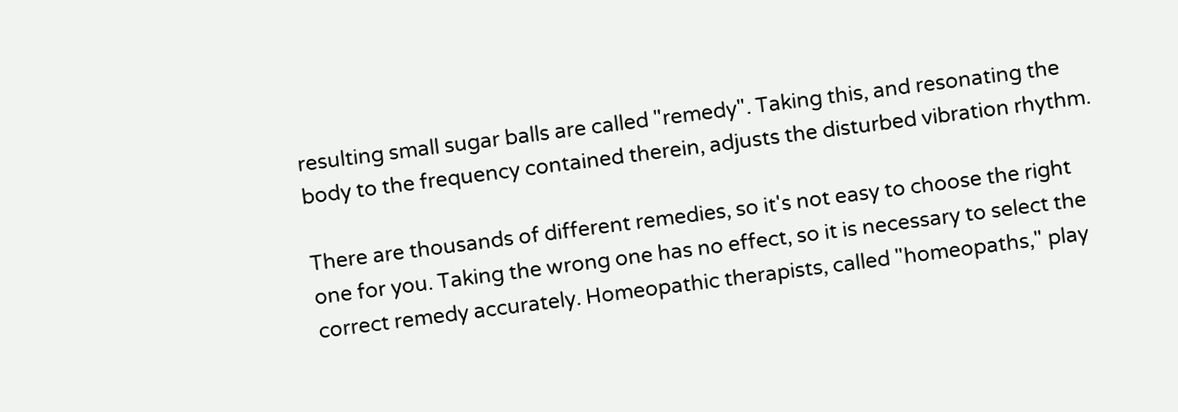resulting small sugar balls are called "remedy". Taking this, and resonating the body to the frequency contained therein, adjusts the disturbed vibration rhythm.

There are thousands of different remedies, so it's not easy to choose the right one for you. Taking the wrong one has no effect, so it is necessary to select the correct remedy accurately. Homeopathic therapists, called "homeopaths," play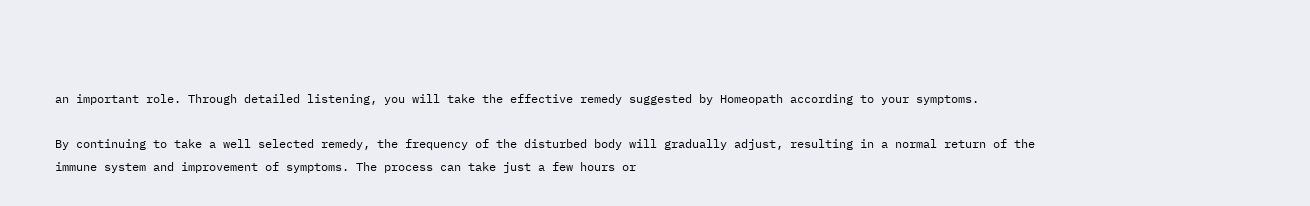an important role. Through detailed listening, you will take the effective remedy suggested by Homeopath according to your symptoms.

By continuing to take a well selected remedy, the frequency of the disturbed body will gradually adjust, resulting in a normal return of the immune system and improvement of symptoms. The process can take just a few hours or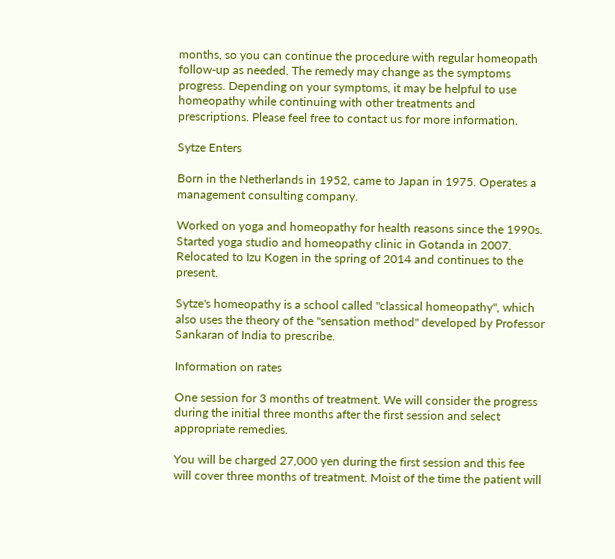months, so you can continue the procedure with regular homeopath follow-up as needed. The remedy may change as the symptoms progress. Depending on your symptoms, it may be helpful to use homeopathy while continuing with other treatments and prescriptions. Please feel free to contact us for more information.

Sytze Enters

Born in the Netherlands in 1952, came to Japan in 1975. Operates a management consulting company.

Worked on yoga and homeopathy for health reasons since the 1990s. Started yoga studio and homeopathy clinic in Gotanda in 2007. Relocated to Izu Kogen in the spring of 2014 and continues to the present.

Sytze's homeopathy is a school called "classical homeopathy", which also uses the theory of the "sensation method" developed by Professor Sankaran of India to prescribe.

Information on rates

One session for 3 months of treatment. We will consider the progress during the initial three months after the first session and select appropriate remedies.

You will be charged 27,000 yen during the first session and this fee will cover three months of treatment. Moist of the time the patient will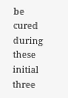be cured during these initial three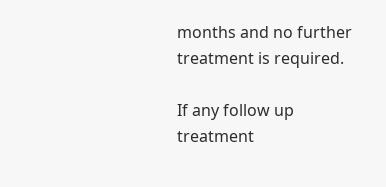months and no further treatment is required.

If any follow up treatment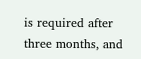is required after three months, and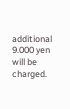additional 9.000 yen will be charged.